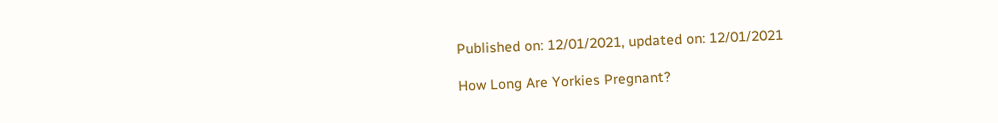Published on: 12/01/2021, updated on: 12/01/2021

How Long Are Yorkies Pregnant?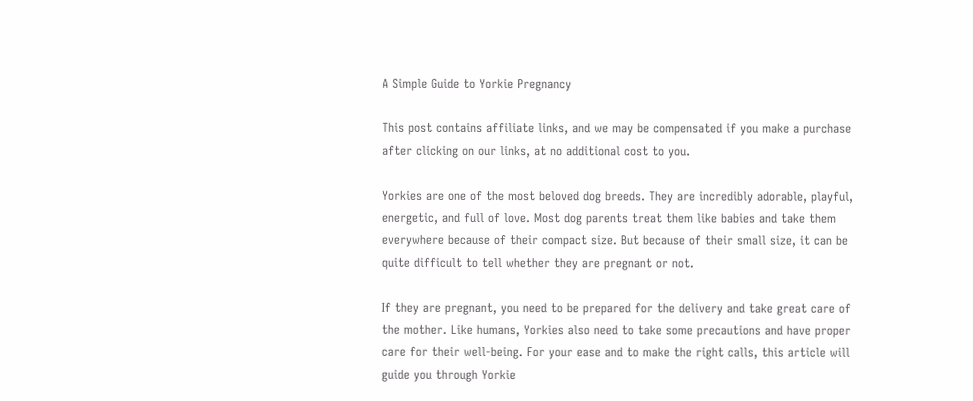A Simple Guide to Yorkie Pregnancy

This post contains affiliate links, and we may be compensated if you make a purchase after clicking on our links, at no additional cost to you.

Yorkies are one of the most beloved dog breeds. They are incredibly adorable, playful, energetic, and full of love. Most dog parents treat them like babies and take them everywhere because of their compact size. But because of their small size, it can be quite difficult to tell whether they are pregnant or not.

If they are pregnant, you need to be prepared for the delivery and take great care of the mother. Like humans, Yorkies also need to take some precautions and have proper care for their well-being. For your ease and to make the right calls, this article will guide you through Yorkie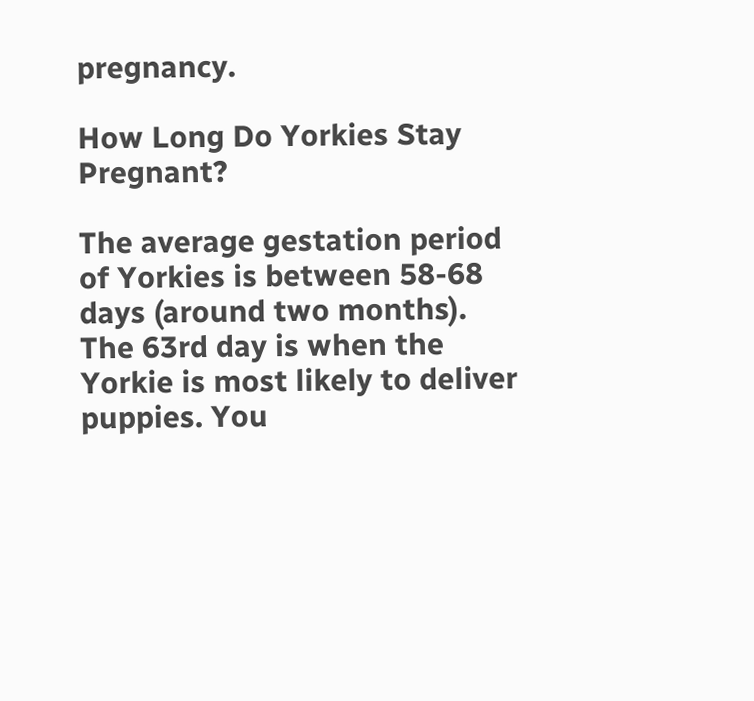pregnancy.

How Long Do Yorkies Stay Pregnant?

The average gestation period of Yorkies is between 58-68 days (around two months). The 63rd day is when the Yorkie is most likely to deliver puppies. You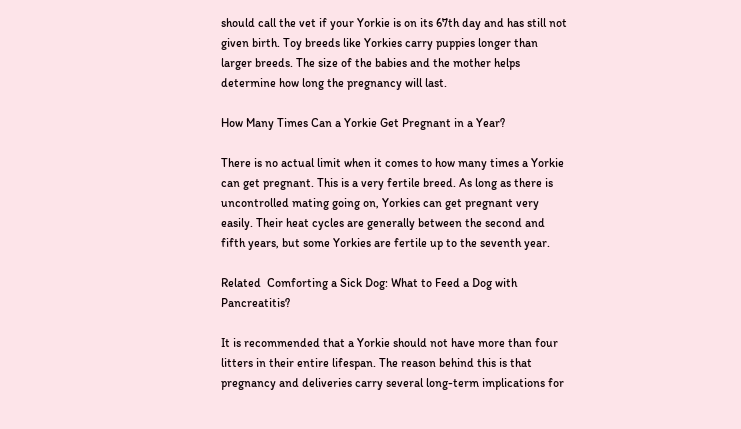should call the vet if your Yorkie is on its 67th day and has still not given birth. Toy breeds like Yorkies carry puppies longer than larger breeds. The size of the babies and the mother helps determine how long the pregnancy will last.

How Many Times Can a Yorkie Get Pregnant in a Year?

There is no actual limit when it comes to how many times a Yorkie can get pregnant. This is a very fertile breed. As long as there is uncontrolled mating going on, Yorkies can get pregnant very easily. Their heat cycles are generally between the second and fifth years, but some Yorkies are fertile up to the seventh year.

Related  Comforting a Sick Dog: What to Feed a Dog with Pancreatitis?

It is recommended that a Yorkie should not have more than four litters in their entire lifespan. The reason behind this is that pregnancy and deliveries carry several long-term implications for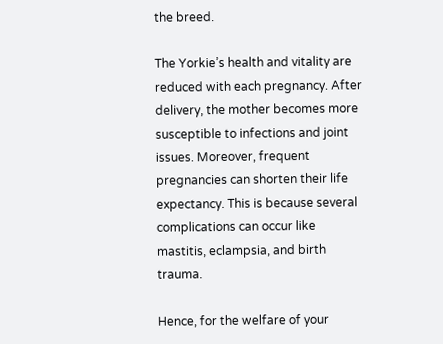the breed.

The Yorkie’s health and vitality are reduced with each pregnancy. After delivery, the mother becomes more susceptible to infections and joint issues. Moreover, frequent pregnancies can shorten their life expectancy. This is because several complications can occur like mastitis, eclampsia, and birth trauma.

Hence, for the welfare of your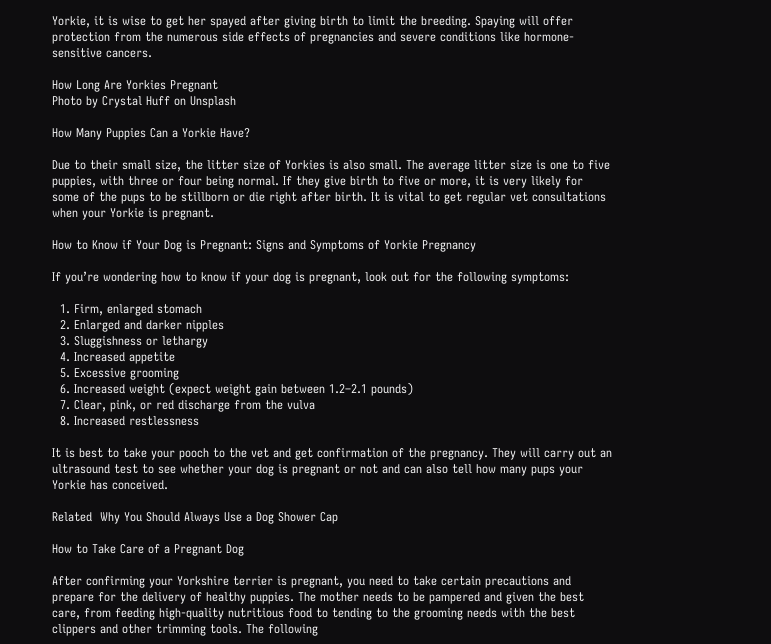Yorkie, it is wise to get her spayed after giving birth to limit the breeding. Spaying will offer protection from the numerous side effects of pregnancies and severe conditions like hormone-sensitive cancers.

How Long Are Yorkies Pregnant
Photo by Crystal Huff on Unsplash

How Many Puppies Can a Yorkie Have?

Due to their small size, the litter size of Yorkies is also small. The average litter size is one to five puppies, with three or four being normal. If they give birth to five or more, it is very likely for some of the pups to be stillborn or die right after birth. It is vital to get regular vet consultations when your Yorkie is pregnant.

How to Know if Your Dog is Pregnant: Signs and Symptoms of Yorkie Pregnancy

If you’re wondering how to know if your dog is pregnant, look out for the following symptoms:

  1. Firm, enlarged stomach
  2. Enlarged and darker nipples
  3. Sluggishness or lethargy
  4. Increased appetite
  5. Excessive grooming
  6. Increased weight (expect weight gain between 1.2–2.1 pounds)
  7. Clear, pink, or red discharge from the vulva
  8. Increased restlessness

It is best to take your pooch to the vet and get confirmation of the pregnancy. They will carry out an ultrasound test to see whether your dog is pregnant or not and can also tell how many pups your Yorkie has conceived.

Related  Why You Should Always Use a Dog Shower Cap

How to Take Care of a Pregnant Dog

After confirming your Yorkshire terrier is pregnant, you need to take certain precautions and prepare for the delivery of healthy puppies. The mother needs to be pampered and given the best care, from feeding high-quality nutritious food to tending to the grooming needs with the best clippers and other trimming tools. The following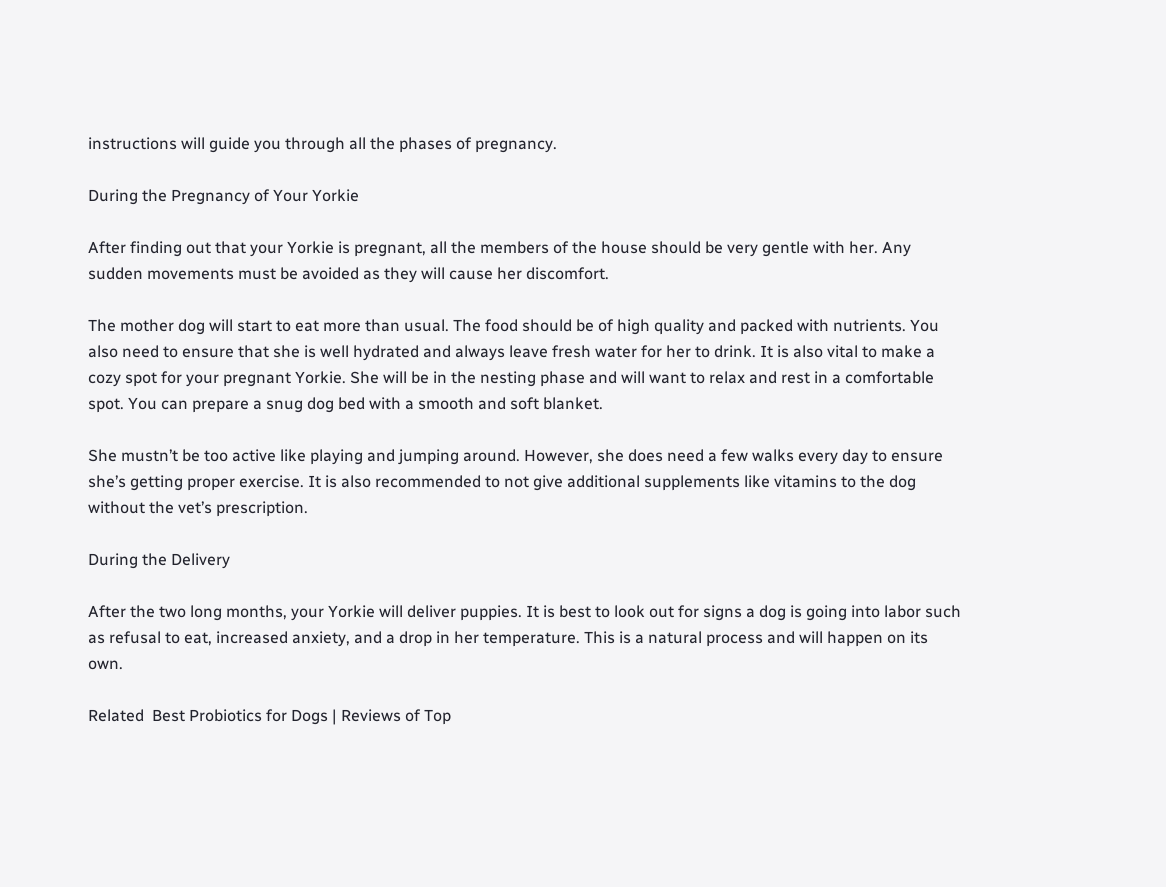instructions will guide you through all the phases of pregnancy.

During the Pregnancy of Your Yorkie

After finding out that your Yorkie is pregnant, all the members of the house should be very gentle with her. Any sudden movements must be avoided as they will cause her discomfort.

The mother dog will start to eat more than usual. The food should be of high quality and packed with nutrients. You also need to ensure that she is well hydrated and always leave fresh water for her to drink. It is also vital to make a cozy spot for your pregnant Yorkie. She will be in the nesting phase and will want to relax and rest in a comfortable spot. You can prepare a snug dog bed with a smooth and soft blanket.

She mustn’t be too active like playing and jumping around. However, she does need a few walks every day to ensure she’s getting proper exercise. It is also recommended to not give additional supplements like vitamins to the dog without the vet’s prescription.

During the Delivery

After the two long months, your Yorkie will deliver puppies. It is best to look out for signs a dog is going into labor such as refusal to eat, increased anxiety, and a drop in her temperature. This is a natural process and will happen on its own.

Related  Best Probiotics for Dogs | Reviews of Top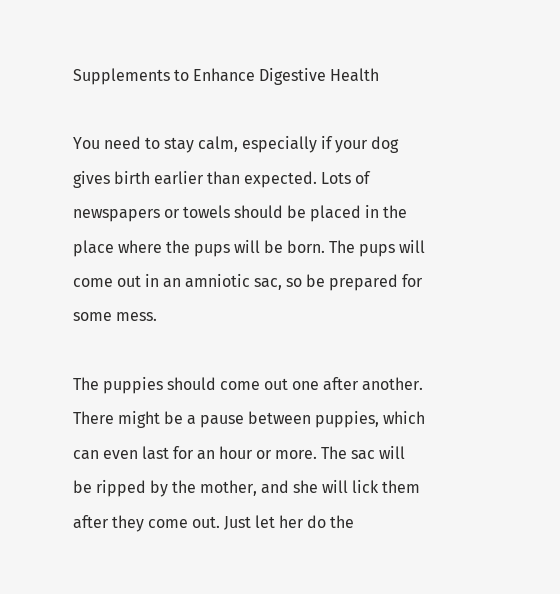Supplements to Enhance Digestive Health

You need to stay calm, especially if your dog gives birth earlier than expected. Lots of newspapers or towels should be placed in the place where the pups will be born. The pups will come out in an amniotic sac, so be prepared for some mess.

The puppies should come out one after another. There might be a pause between puppies, which can even last for an hour or more. The sac will be ripped by the mother, and she will lick them after they come out. Just let her do the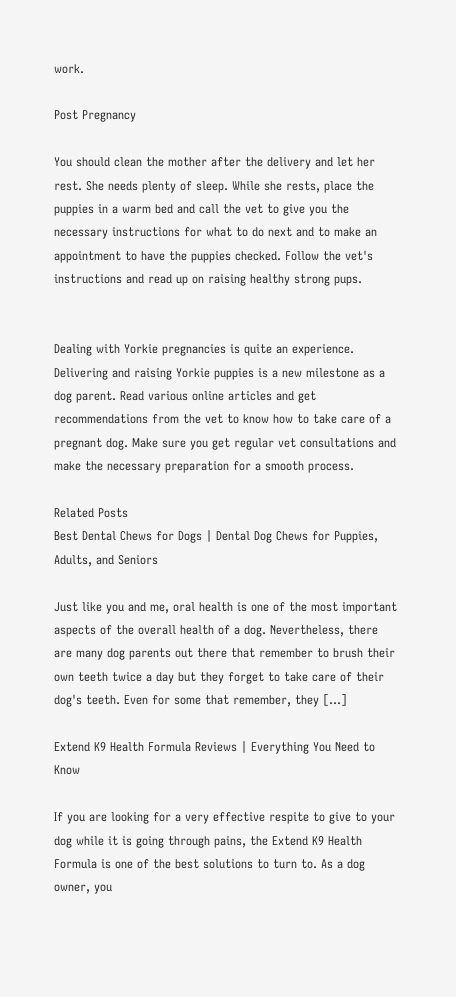work.

Post Pregnancy

You should clean the mother after the delivery and let her rest. She needs plenty of sleep. While she rests, place the puppies in a warm bed and call the vet to give you the necessary instructions for what to do next and to make an appointment to have the puppies checked. Follow the vet's instructions and read up on raising healthy strong pups.


Dealing with Yorkie pregnancies is quite an experience. Delivering and raising Yorkie puppies is a new milestone as a dog parent. Read various online articles and get recommendations from the vet to know how to take care of a pregnant dog. Make sure you get regular vet consultations and make the necessary preparation for a smooth process.

Related Posts
Best Dental Chews for Dogs | Dental Dog Chews for Puppies, Adults, and Seniors

Just like you and me, oral health is one of the most important aspects of the overall health of a dog. Nevertheless, there are many dog parents out there that remember to brush their own teeth twice a day but they forget to take care of their dog's teeth. Even for some that remember, they […]

Extend K9 Health Formula Reviews | Everything You Need to Know

If you are looking for a very effective respite to give to your dog while it is going through pains, the Extend K9 Health Formula is one of the best solutions to turn to. As a dog owner, you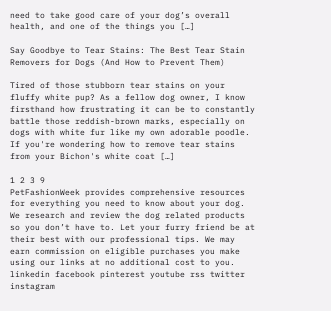need to take good care of your dog’s overall health, and one of the things you […]

Say Goodbye to Tear Stains: The Best Tear Stain Removers for Dogs (And How to Prevent Them)

Tired of those stubborn tear stains on your fluffy white pup? As a fellow dog owner, I know firsthand how frustrating it can be to constantly battle those reddish-brown marks, especially on dogs with white fur like my own adorable poodle.  If you're wondering how to remove tear stains from your Bichon's white coat […]

1 2 3 9
PetFashionWeek provides comprehensive resources for everything you need to know about your dog. We research and review the dog related products so you don’t have to. Let your furry friend be at their best with our professional tips. We may earn commission on eligible purchases you make using our links at no additional cost to you.
linkedin facebook pinterest youtube rss twitter instagram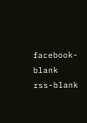facebook-blank rss-blank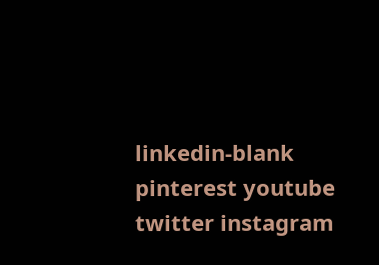linkedin-blank pinterest youtube twitter instagram